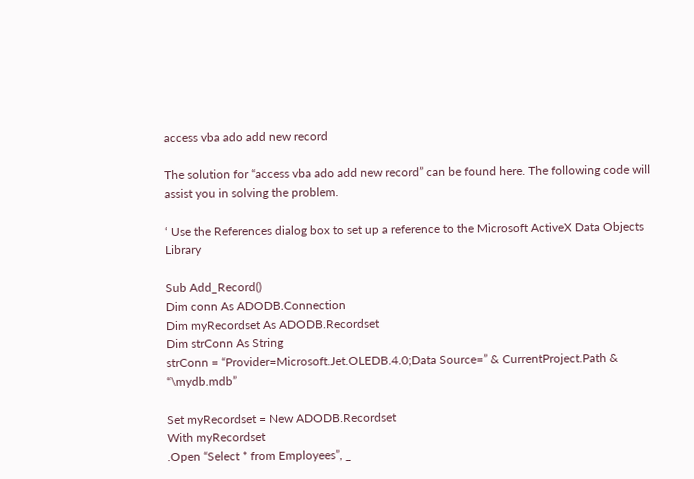access vba ado add new record

The solution for “access vba ado add new record” can be found here. The following code will assist you in solving the problem.

‘ Use the References dialog box to set up a reference to the Microsoft ActiveX Data Objects Library

Sub Add_Record()
Dim conn As ADODB.Connection
Dim myRecordset As ADODB.Recordset
Dim strConn As String
strConn = “Provider=Microsoft.Jet.OLEDB.4.0;Data Source=” & CurrentProject.Path & “\mydb.mdb”

Set myRecordset = New ADODB.Recordset
With myRecordset
.Open “Select * from Employees”, _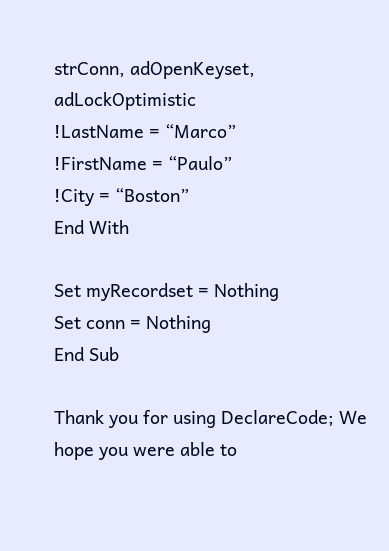strConn, adOpenKeyset, adLockOptimistic
!LastName = “Marco”
!FirstName = “Paulo”
!City = “Boston”
End With

Set myRecordset = Nothing
Set conn = Nothing
End Sub

Thank you for using DeclareCode; We hope you were able to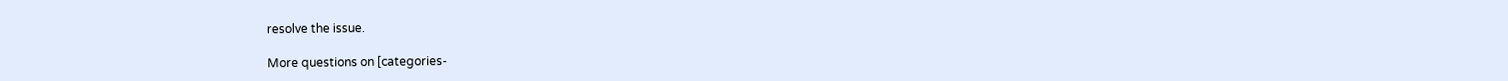resolve the issue.

More questions on [categories-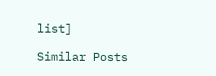list]

Similar Posts